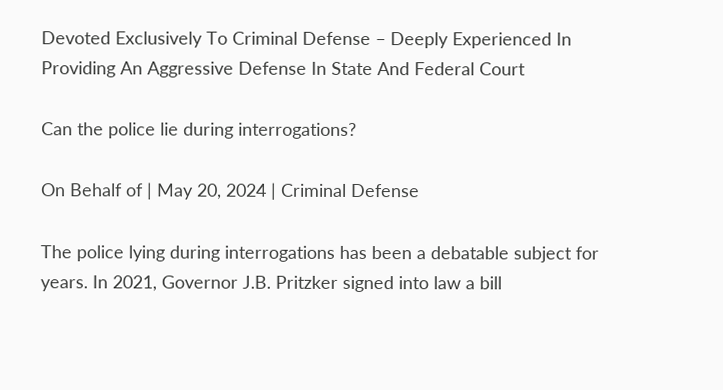Devoted Exclusively To Criminal Defense – Deeply Experienced In Providing An Aggressive Defense In State And Federal Court

Can the police lie during interrogations?

On Behalf of | May 20, 2024 | Criminal Defense

The police lying during interrogations has been a debatable subject for years. In 2021, Governor J.B. Pritzker signed into law a bill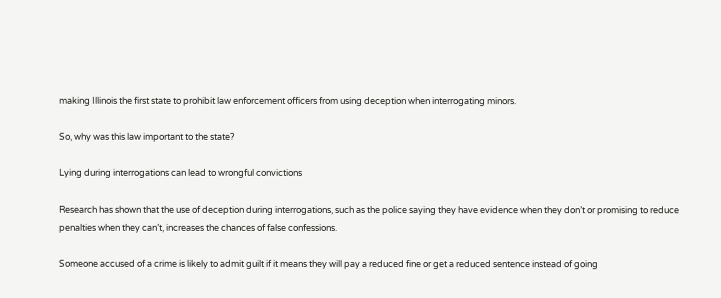making Illinois the first state to prohibit law enforcement officers from using deception when interrogating minors.

So, why was this law important to the state?

Lying during interrogations can lead to wrongful convictions

Research has shown that the use of deception during interrogations, such as the police saying they have evidence when they don’t or promising to reduce penalties when they can’t, increases the chances of false confessions.

Someone accused of a crime is likely to admit guilt if it means they will pay a reduced fine or get a reduced sentence instead of going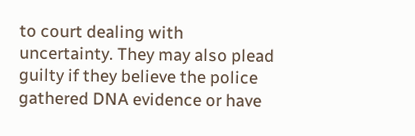to court dealing with uncertainty. They may also plead guilty if they believe the police gathered DNA evidence or have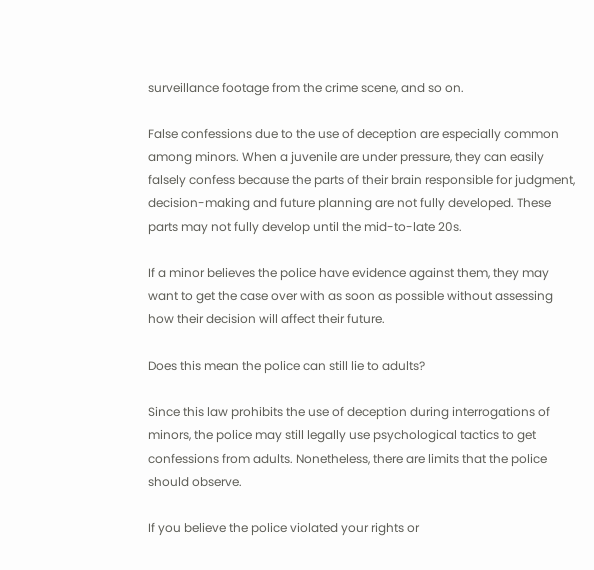surveillance footage from the crime scene, and so on.

False confessions due to the use of deception are especially common among minors. When a juvenile are under pressure, they can easily falsely confess because the parts of their brain responsible for judgment, decision-making and future planning are not fully developed. These parts may not fully develop until the mid-to-late 20s.

If a minor believes the police have evidence against them, they may want to get the case over with as soon as possible without assessing how their decision will affect their future.

Does this mean the police can still lie to adults?

Since this law prohibits the use of deception during interrogations of minors, the police may still legally use psychological tactics to get confessions from adults. Nonetheless, there are limits that the police should observe.

If you believe the police violated your rights or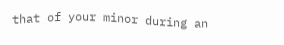that of your minor during an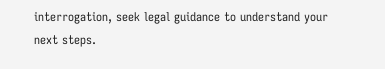interrogation, seek legal guidance to understand your next steps.